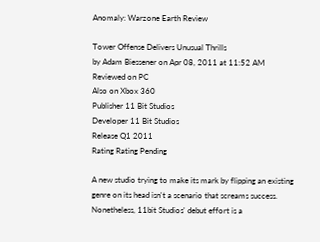Anomaly: Warzone Earth Review

Tower Offense Delivers Unusual Thrills
by Adam Biessener on Apr 08, 2011 at 11:52 AM
Reviewed on PC
Also on Xbox 360
Publisher 11 Bit Studios
Developer 11 Bit Studios
Release Q1 2011
Rating Rating Pending

A new studio trying to make its mark by flipping an existing genre on its head isn't a scenario that screams success. Nonetheless, 11bit Studios' debut effort is a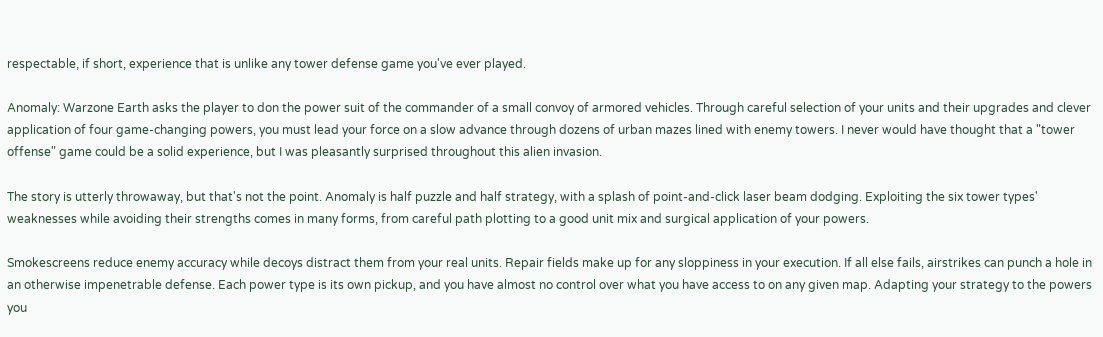respectable, if short, experience that is unlike any tower defense game you've ever played.

Anomaly: Warzone Earth asks the player to don the power suit of the commander of a small convoy of armored vehicles. Through careful selection of your units and their upgrades and clever application of four game-changing powers, you must lead your force on a slow advance through dozens of urban mazes lined with enemy towers. I never would have thought that a "tower offense" game could be a solid experience, but I was pleasantly surprised throughout this alien invasion.

The story is utterly throwaway, but that's not the point. Anomaly is half puzzle and half strategy, with a splash of point-and-click laser beam dodging. Exploiting the six tower types' weaknesses while avoiding their strengths comes in many forms, from careful path plotting to a good unit mix and surgical application of your powers.

Smokescreens reduce enemy accuracy while decoys distract them from your real units. Repair fields make up for any sloppiness in your execution. If all else fails, airstrikes can punch a hole in an otherwise impenetrable defense. Each power type is its own pickup, and you have almost no control over what you have access to on any given map. Adapting your strategy to the powers you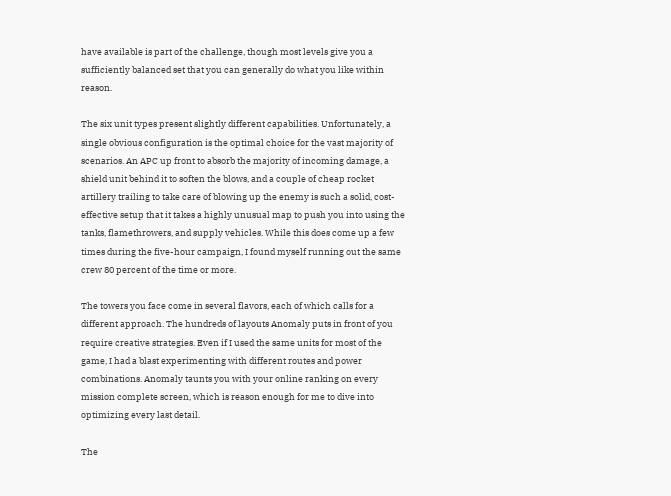have available is part of the challenge, though most levels give you a sufficiently balanced set that you can generally do what you like within reason.

The six unit types present slightly different capabilities. Unfortunately, a single obvious configuration is the optimal choice for the vast majority of scenarios. An APC up front to absorb the majority of incoming damage, a shield unit behind it to soften the blows, and a couple of cheap rocket artillery trailing to take care of blowing up the enemy is such a solid, cost-effective setup that it takes a highly unusual map to push you into using the tanks, flamethrowers, and supply vehicles. While this does come up a few times during the five-hour campaign, I found myself running out the same crew 80 percent of the time or more.

The towers you face come in several flavors, each of which calls for a different approach. The hundreds of layouts Anomaly puts in front of you require creative strategies. Even if I used the same units for most of the game, I had a blast experimenting with different routes and power combinations. Anomaly taunts you with your online ranking on every mission complete screen, which is reason enough for me to dive into optimizing every last detail.

The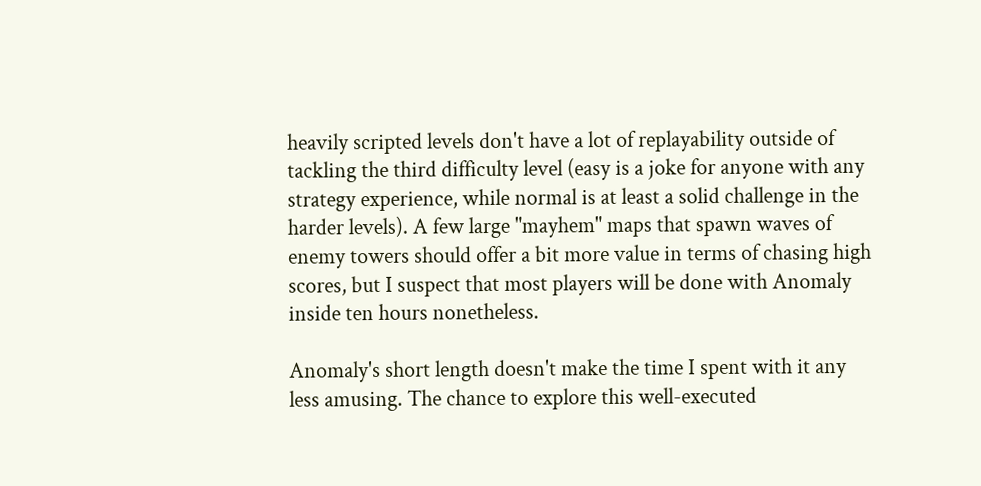heavily scripted levels don't have a lot of replayability outside of tackling the third difficulty level (easy is a joke for anyone with any strategy experience, while normal is at least a solid challenge in the harder levels). A few large "mayhem" maps that spawn waves of enemy towers should offer a bit more value in terms of chasing high scores, but I suspect that most players will be done with Anomaly inside ten hours nonetheless.

Anomaly's short length doesn't make the time I spent with it any less amusing. The chance to explore this well-executed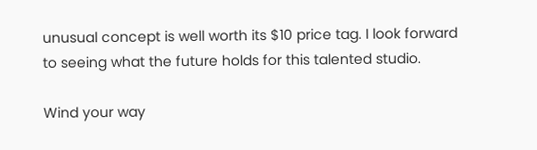unusual concept is well worth its $10 price tag. I look forward to seeing what the future holds for this talented studio.

Wind your way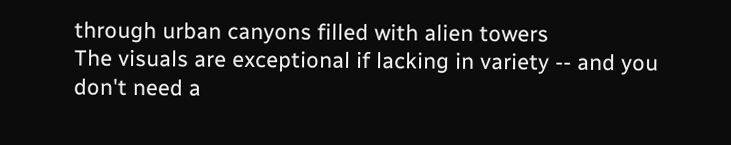through urban canyons filled with alien towers
The visuals are exceptional if lacking in variety -- and you don't need a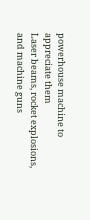powerhouse machine to appreciate them
Laser beams, rocket explosions, and machine guns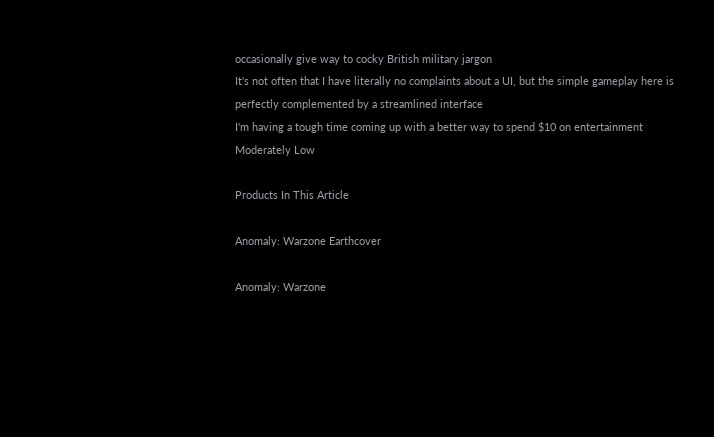occasionally give way to cocky British military jargon
It's not often that I have literally no complaints about a UI, but the simple gameplay here is perfectly complemented by a streamlined interface
I'm having a tough time coming up with a better way to spend $10 on entertainment
Moderately Low

Products In This Article

Anomaly: Warzone Earthcover

Anomaly: Warzone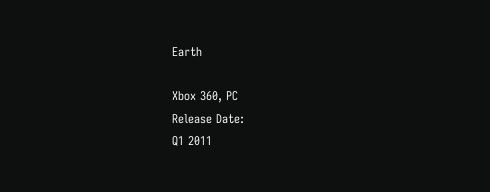Earth

Xbox 360, PC
Release Date:
Q1 2011